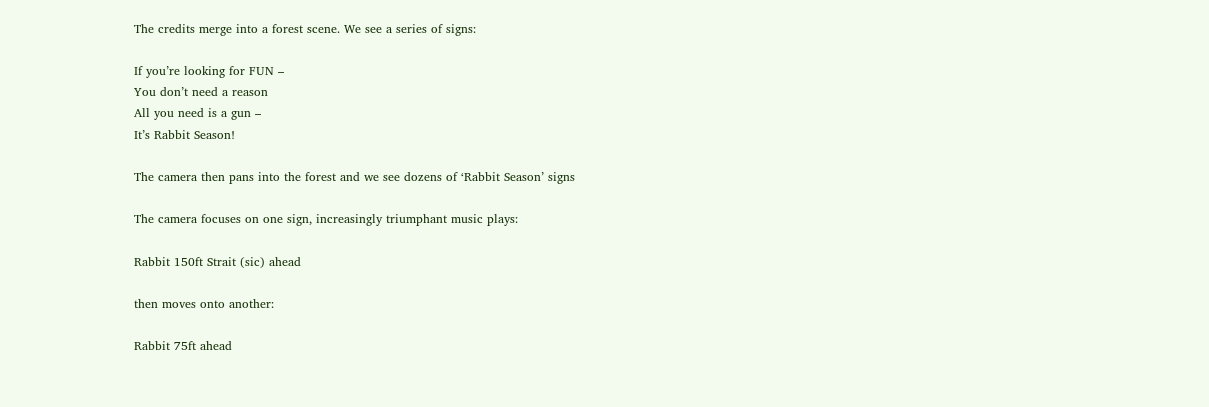The credits merge into a forest scene. We see a series of signs:

If you’re looking for FUN –
You don’t need a reason
All you need is a gun –
It’s Rabbit Season!

The camera then pans into the forest and we see dozens of ‘Rabbit Season’ signs

The camera focuses on one sign, increasingly triumphant music plays:

Rabbit 150ft Strait (sic) ahead

then moves onto another:

Rabbit 75ft ahead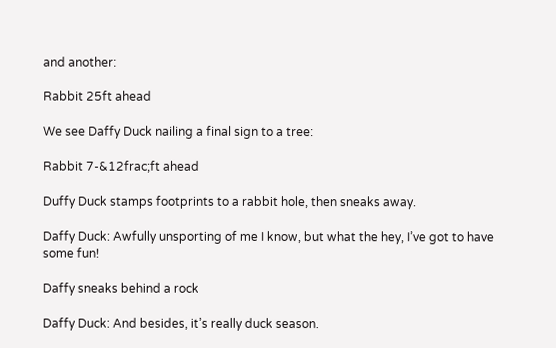and another:

Rabbit 25ft ahead

We see Daffy Duck nailing a final sign to a tree:

Rabbit 7-&12frac;ft ahead

Duffy Duck stamps footprints to a rabbit hole, then sneaks away.

Daffy Duck: Awfully unsporting of me I know, but what the hey, I’ve got to have some fun!

Daffy sneaks behind a rock

Daffy Duck: And besides, it’s really duck season.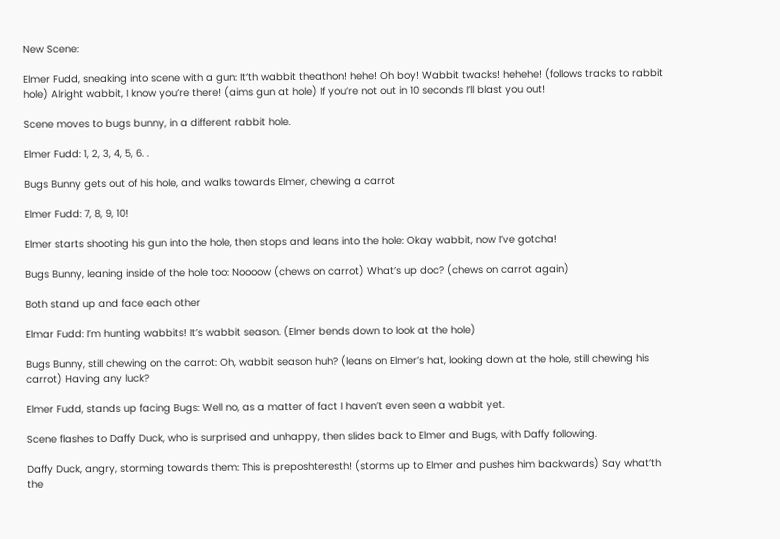New Scene:

Elmer Fudd, sneaking into scene with a gun: It’th wabbit theathon! hehe! Oh boy! Wabbit twacks! hehehe! (follows tracks to rabbit hole) Alright wabbit, I know you’re there! (aims gun at hole) If you’re not out in 10 seconds I’ll blast you out!

Scene moves to bugs bunny, in a different rabbit hole.

Elmer Fudd: 1, 2, 3, 4, 5, 6. .

Bugs Bunny gets out of his hole, and walks towards Elmer, chewing a carrot

Elmer Fudd: 7, 8, 9, 10!

Elmer starts shooting his gun into the hole, then stops and leans into the hole: Okay wabbit, now I’ve gotcha!

Bugs Bunny, leaning inside of the hole too: Noooow (chews on carrot) What’s up doc? (chews on carrot again)

Both stand up and face each other

Elmar Fudd: I’m hunting wabbits! It’s wabbit season. (Elmer bends down to look at the hole)

Bugs Bunny, still chewing on the carrot: Oh, wabbit season huh? (leans on Elmer’s hat, looking down at the hole, still chewing his carrot) Having any luck?

Elmer Fudd, stands up facing Bugs: Well no, as a matter of fact I haven’t even seen a wabbit yet.

Scene flashes to Daffy Duck, who is surprised and unhappy, then slides back to Elmer and Bugs, with Daffy following.

Daffy Duck, angry, storming towards them: This is preposhteresth! (storms up to Elmer and pushes him backwards) Say what’th the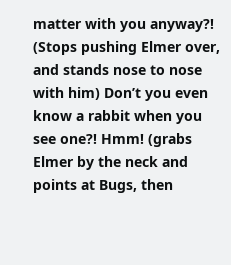matter with you anyway?! (Stops pushing Elmer over, and stands nose to nose with him) Don’t you even know a rabbit when you see one?! Hmm! (grabs Elmer by the neck and points at Bugs, then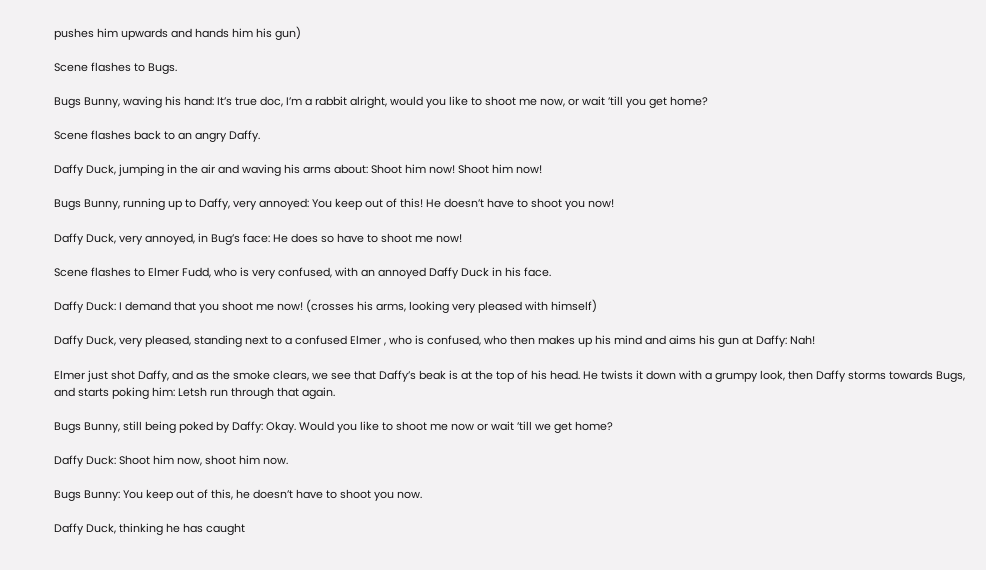pushes him upwards and hands him his gun)

Scene flashes to Bugs.

Bugs Bunny, waving his hand: It’s true doc, I’m a rabbit alright, would you like to shoot me now, or wait ’till you get home?

Scene flashes back to an angry Daffy.

Daffy Duck, jumping in the air and waving his arms about: Shoot him now! Shoot him now!

Bugs Bunny, running up to Daffy, very annoyed: You keep out of this! He doesn’t have to shoot you now!

Daffy Duck, very annoyed, in Bug’s face: He does so have to shoot me now!

Scene flashes to Elmer Fudd, who is very confused, with an annoyed Daffy Duck in his face.

Daffy Duck: I demand that you shoot me now! (crosses his arms, looking very pleased with himself)

Daffy Duck, very pleased, standing next to a confused Elmer , who is confused, who then makes up his mind and aims his gun at Daffy: Nah!

Elmer just shot Daffy, and as the smoke clears, we see that Daffy’s beak is at the top of his head. He twists it down with a grumpy look, then Daffy storms towards Bugs, and starts poking him: Letsh run through that again.

Bugs Bunny, still being poked by Daffy: Okay. Would you like to shoot me now or wait ’till we get home?

Daffy Duck: Shoot him now, shoot him now.

Bugs Bunny: You keep out of this, he doesn’t have to shoot you now.

Daffy Duck, thinking he has caught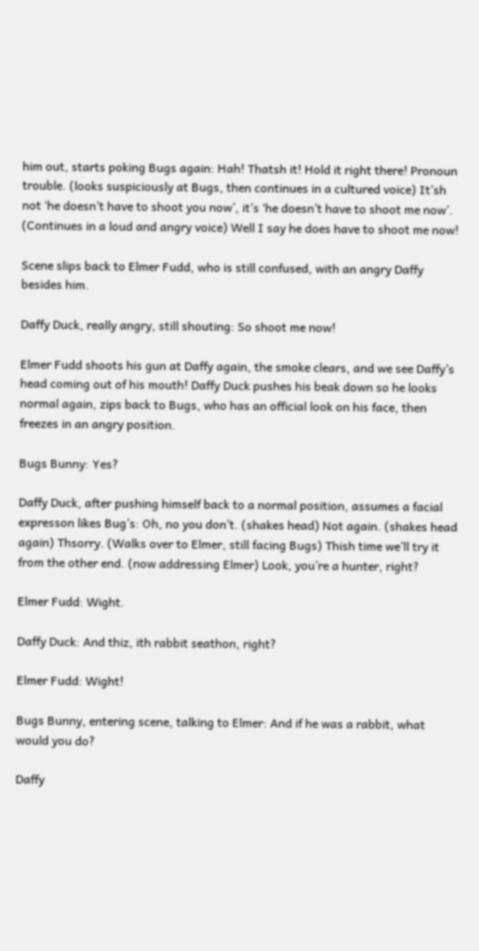him out, starts poking Bugs again: Hah! Thatsh it! Hold it right there! Pronoun trouble. (looks suspiciously at Bugs, then continues in a cultured voice) It’sh not ‘he doesn’t have to shoot you now’, it’s ‘he doesn’t have to shoot me now’. (Continues in a loud and angry voice) Well I say he does have to shoot me now!

Scene slips back to Elmer Fudd, who is still confused, with an angry Daffy besides him.

Daffy Duck, really angry, still shouting: So shoot me now!

Elmer Fudd shoots his gun at Daffy again, the smoke clears, and we see Daffy’s head coming out of his mouth! Daffy Duck pushes his beak down so he looks normal again, zips back to Bugs, who has an official look on his face, then freezes in an angry position.

Bugs Bunny: Yes?

Daffy Duck, after pushing himself back to a normal position, assumes a facial expresson likes Bug’s: Oh, no you don’t. (shakes head) Not again. (shakes head again) Thsorry. (Walks over to Elmer, still facing Bugs) Thish time we’ll try it from the other end. (now addressing Elmer) Look, you’re a hunter, right?

Elmer Fudd: Wight.

Daffy Duck: And thiz, ith rabbit seathon, right?

Elmer Fudd: Wight!

Bugs Bunny, entering scene, talking to Elmer: And if he was a rabbit, what would you do?

Daffy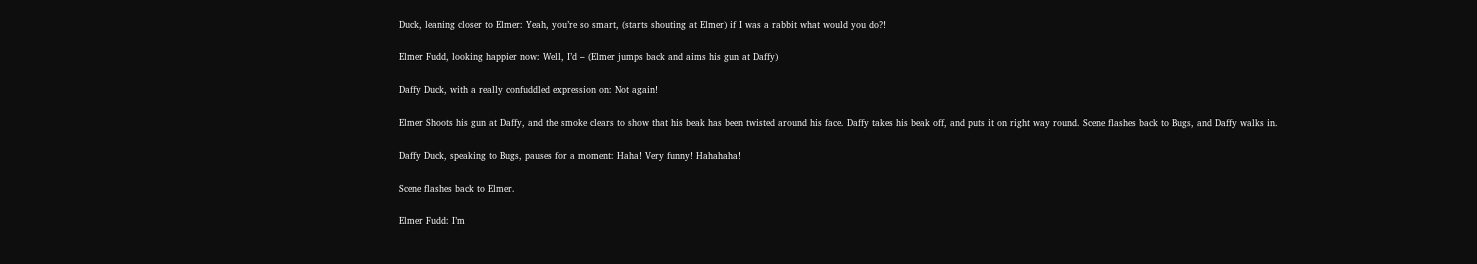Duck, leaning closer to Elmer: Yeah, you’re so smart, (starts shouting at Elmer) if I was a rabbit what would you do?!

Elmer Fudd, looking happier now: Well, I’d – (Elmer jumps back and aims his gun at Daffy)

Daffy Duck, with a really confuddled expression on: Not again!

Elmer Shoots his gun at Daffy, and the smoke clears to show that his beak has been twisted around his face. Daffy takes his beak off, and puts it on right way round. Scene flashes back to Bugs, and Daffy walks in.

Daffy Duck, speaking to Bugs, pauses for a moment: Haha! Very funny! Hahahaha!

Scene flashes back to Elmer.

Elmer Fudd: I’m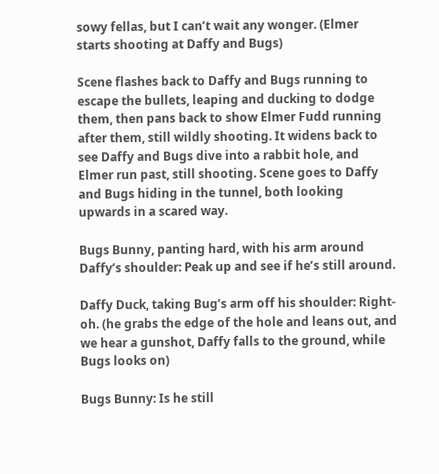sowy fellas, but I can’t wait any wonger. (Elmer starts shooting at Daffy and Bugs)

Scene flashes back to Daffy and Bugs running to escape the bullets, leaping and ducking to dodge them, then pans back to show Elmer Fudd running after them, still wildly shooting. It widens back to see Daffy and Bugs dive into a rabbit hole, and Elmer run past, still shooting. Scene goes to Daffy and Bugs hiding in the tunnel, both looking upwards in a scared way.

Bugs Bunny, panting hard, with his arm around Daffy’s shoulder: Peak up and see if he’s still around.

Daffy Duck, taking Bug’s arm off his shoulder: Right-oh. (he grabs the edge of the hole and leans out, and we hear a gunshot, Daffy falls to the ground, while Bugs looks on)

Bugs Bunny: Is he still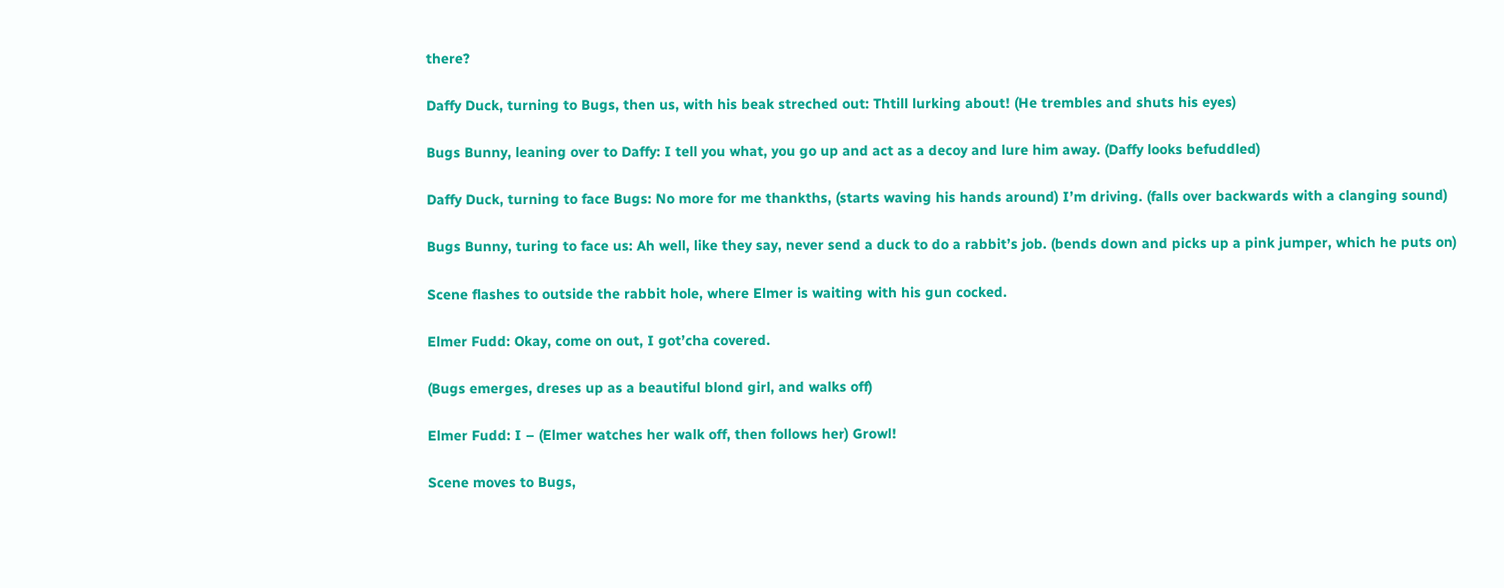there?

Daffy Duck, turning to Bugs, then us, with his beak streched out: Thtill lurking about! (He trembles and shuts his eyes)

Bugs Bunny, leaning over to Daffy: I tell you what, you go up and act as a decoy and lure him away. (Daffy looks befuddled)

Daffy Duck, turning to face Bugs: No more for me thankths, (starts waving his hands around) I’m driving. (falls over backwards with a clanging sound)

Bugs Bunny, turing to face us: Ah well, like they say, never send a duck to do a rabbit’s job. (bends down and picks up a pink jumper, which he puts on)

Scene flashes to outside the rabbit hole, where Elmer is waiting with his gun cocked.

Elmer Fudd: Okay, come on out, I got’cha covered.

(Bugs emerges, dreses up as a beautiful blond girl, and walks off)

Elmer Fudd: I – (Elmer watches her walk off, then follows her) Growl!

Scene moves to Bugs,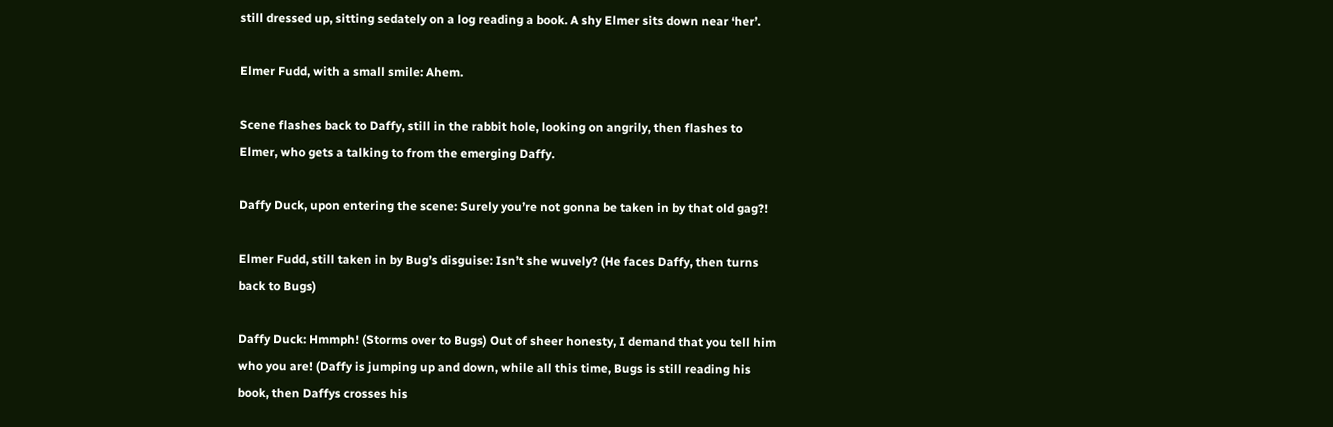still dressed up, sitting sedately on a log reading a book. A shy Elmer sits down near ‘her’.

Elmer Fudd, with a small smile: Ahem.

Scene flashes back to Daffy, still in the rabbit hole, looking on angrily, then flashes to Elmer, who gets a talking to from the emerging Daffy.

Daffy Duck, upon entering the scene: Surely you’re not gonna be taken in by that old gag?!

Elmer Fudd, still taken in by Bug’s disguise: Isn’t she wuvely? (He faces Daffy, then turns back to Bugs)

Daffy Duck: Hmmph! (Storms over to Bugs) Out of sheer honesty, I demand that you tell him who you are! (Daffy is jumping up and down, while all this time, Bugs is still reading his book, then Daffys crosses his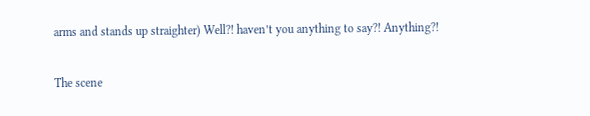arms and stands up straighter) Well?! haven’t you anything to say?! Anything?!

The scene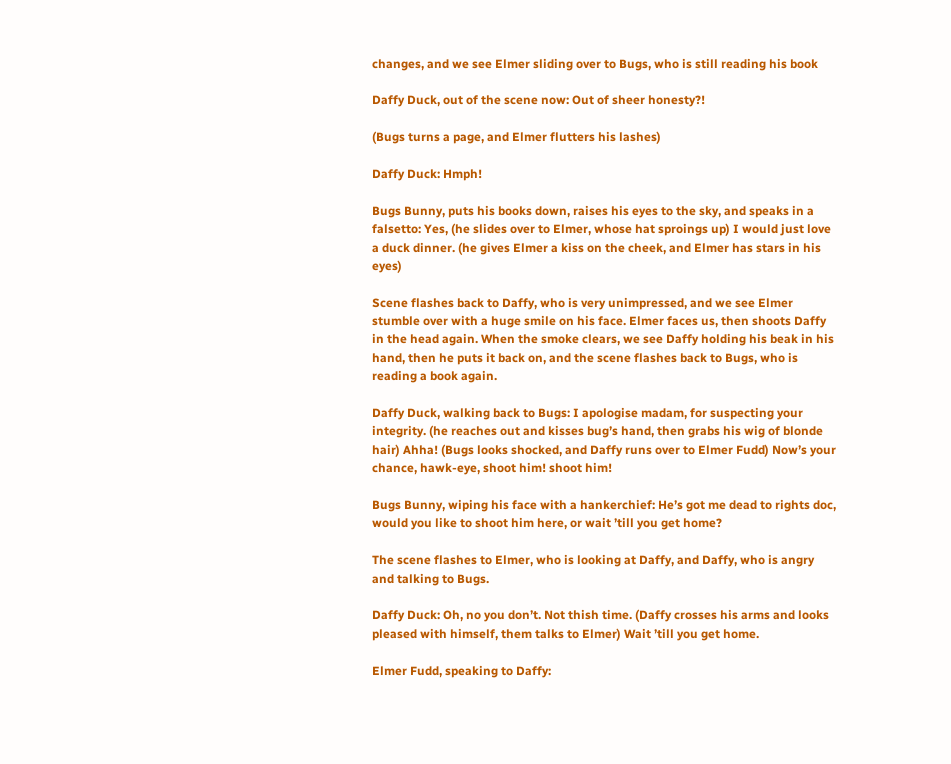changes, and we see Elmer sliding over to Bugs, who is still reading his book

Daffy Duck, out of the scene now: Out of sheer honesty?!

(Bugs turns a page, and Elmer flutters his lashes)

Daffy Duck: Hmph!

Bugs Bunny, puts his books down, raises his eyes to the sky, and speaks in a falsetto: Yes, (he slides over to Elmer, whose hat sproings up) I would just love a duck dinner. (he gives Elmer a kiss on the cheek, and Elmer has stars in his eyes)

Scene flashes back to Daffy, who is very unimpressed, and we see Elmer stumble over with a huge smile on his face. Elmer faces us, then shoots Daffy in the head again. When the smoke clears, we see Daffy holding his beak in his hand, then he puts it back on, and the scene flashes back to Bugs, who is reading a book again.

Daffy Duck, walking back to Bugs: I apologise madam, for suspecting your integrity. (he reaches out and kisses bug’s hand, then grabs his wig of blonde hair) Ahha! (Bugs looks shocked, and Daffy runs over to Elmer Fudd) Now’s your chance, hawk-eye, shoot him! shoot him!

Bugs Bunny, wiping his face with a hankerchief: He’s got me dead to rights doc, would you like to shoot him here, or wait ’till you get home?

The scene flashes to Elmer, who is looking at Daffy, and Daffy, who is angry and talking to Bugs.

Daffy Duck: Oh, no you don’t. Not thish time. (Daffy crosses his arms and looks pleased with himself, them talks to Elmer) Wait ’till you get home.

Elmer Fudd, speaking to Daffy: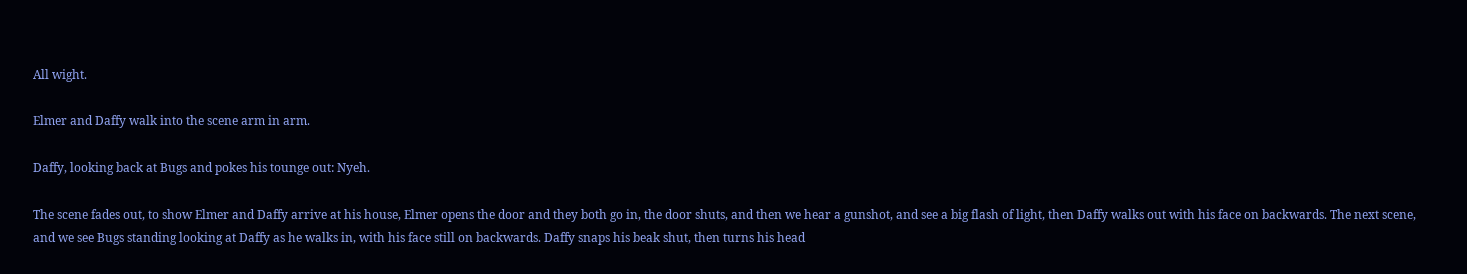All wight.

Elmer and Daffy walk into the scene arm in arm.

Daffy, looking back at Bugs and pokes his tounge out: Nyeh.

The scene fades out, to show Elmer and Daffy arrive at his house, Elmer opens the door and they both go in, the door shuts, and then we hear a gunshot, and see a big flash of light, then Daffy walks out with his face on backwards. The next scene, and we see Bugs standing looking at Daffy as he walks in, with his face still on backwards. Daffy snaps his beak shut, then turns his head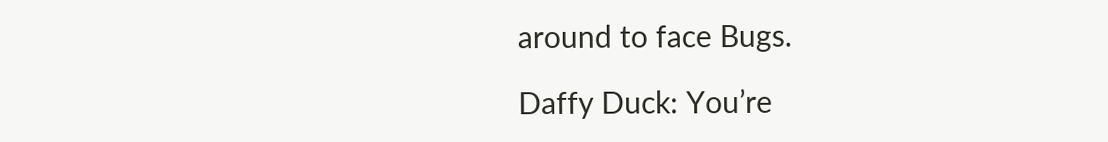around to face Bugs.

Daffy Duck: You’re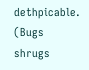dethpicable. (Bugs shrugs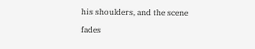his shoulders, and the scene fades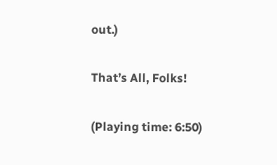out.)

That’s All, Folks!

(Playing time: 6:50)